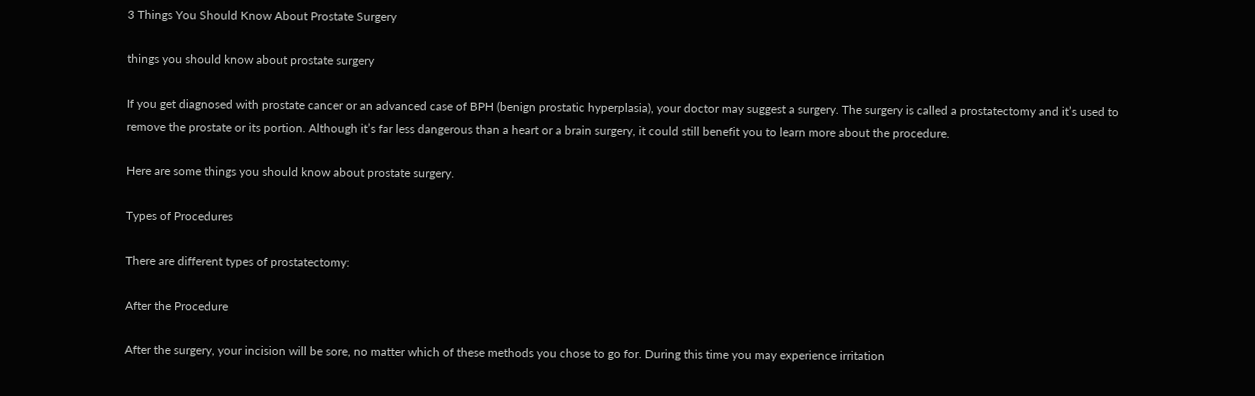3 Things You Should Know About Prostate Surgery

things you should know about prostate surgery

If you get diagnosed with prostate cancer or an advanced case of BPH (benign prostatic hyperplasia), your doctor may suggest a surgery. The surgery is called a prostatectomy and it’s used to remove the prostate or its portion. Although it’s far less dangerous than a heart or a brain surgery, it could still benefit you to learn more about the procedure.

Here are some things you should know about prostate surgery.

Types of Procedures

There are different types of prostatectomy:

After the Procedure

After the surgery, your incision will be sore, no matter which of these methods you chose to go for. During this time you may experience irritation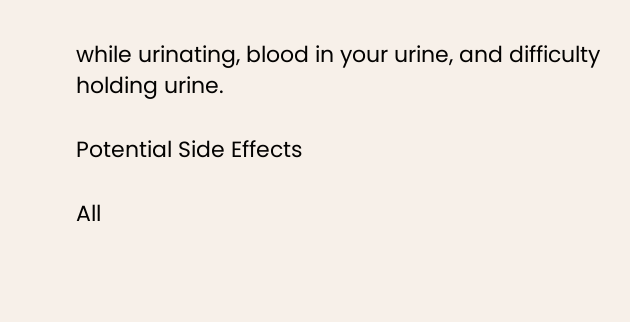while urinating, blood in your urine, and difficulty holding urine.

Potential Side Effects

All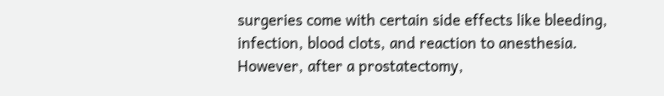surgeries come with certain side effects like bleeding, infection, blood clots, and reaction to anesthesia. However, after a prostatectomy,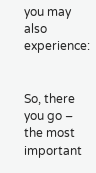you may also experience:


So, there you go – the most important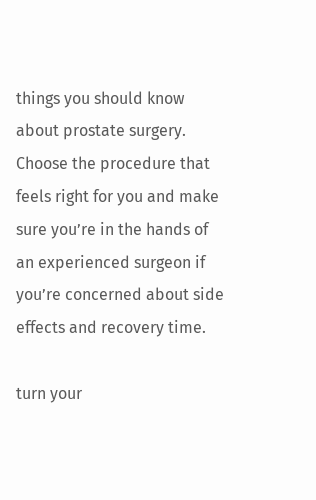things you should know about prostate surgery. Choose the procedure that feels right for you and make sure you’re in the hands of an experienced surgeon if you’re concerned about side effects and recovery time.

turn your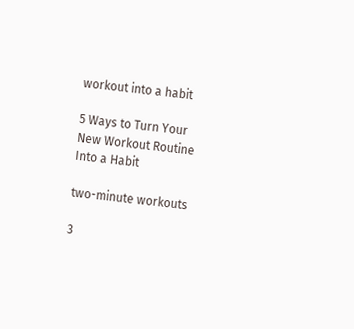workout into a habit

5 Ways to Turn Your New Workout Routine Into a Habit

two-minute workouts

3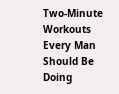Two-Minute Workouts Every Man Should Be Doing